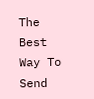The Best Way To Send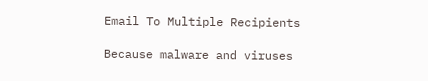Email To Multiple Recipients

Because malware and viruses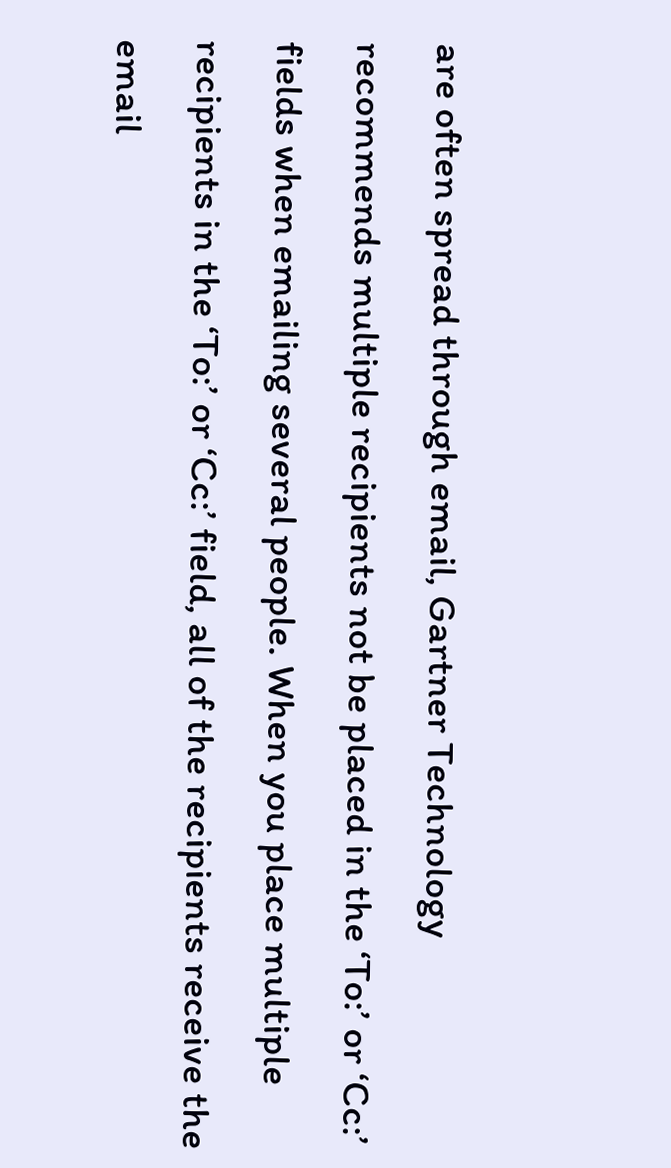are often spread through email, Gartner Technology recommends multiple recipients not be placed in the ‘To:’ or ‘Cc:’ fields when emailing several people. When you place multiple recipients in the ‘To:’ or ‘Cc:’ field, all of the recipients receive the email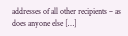addresses of all other recipients – as does anyone else […]